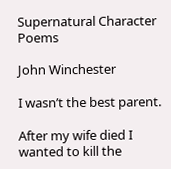Supernatural Character Poems

John Winchester

I wasn’t the best parent.

After my wife died I wanted to kill the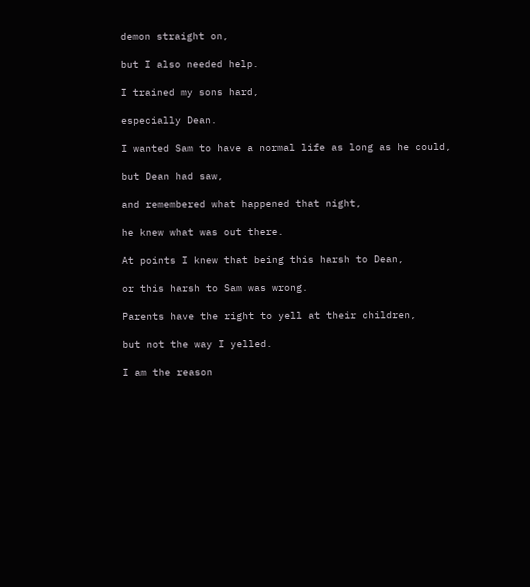demon straight on,

but I also needed help.

I trained my sons hard,

especially Dean.

I wanted Sam to have a normal life as long as he could,

but Dean had saw,

and remembered what happened that night,

he knew what was out there.

At points I knew that being this harsh to Dean,

or this harsh to Sam was wrong.

Parents have the right to yell at their children,

but not the way I yelled.

I am the reason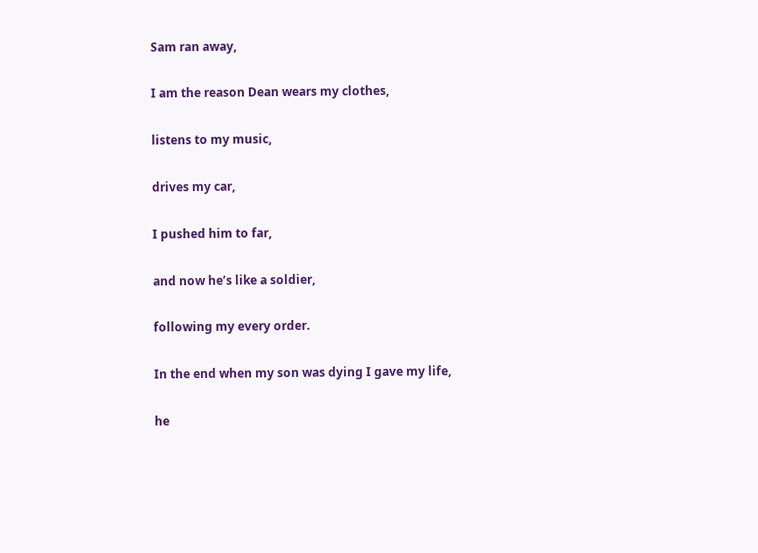Sam ran away,

I am the reason Dean wears my clothes,

listens to my music,

drives my car,

I pushed him to far,

and now he’s like a soldier,

following my every order.

In the end when my son was dying I gave my life,

he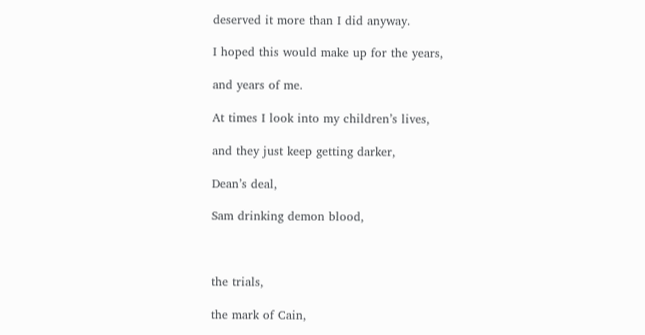deserved it more than I did anyway.

I hoped this would make up for the years,

and years of me.

At times I look into my children’s lives,

and they just keep getting darker,

Dean’s deal,

Sam drinking demon blood,



the trials,

the mark of Cain,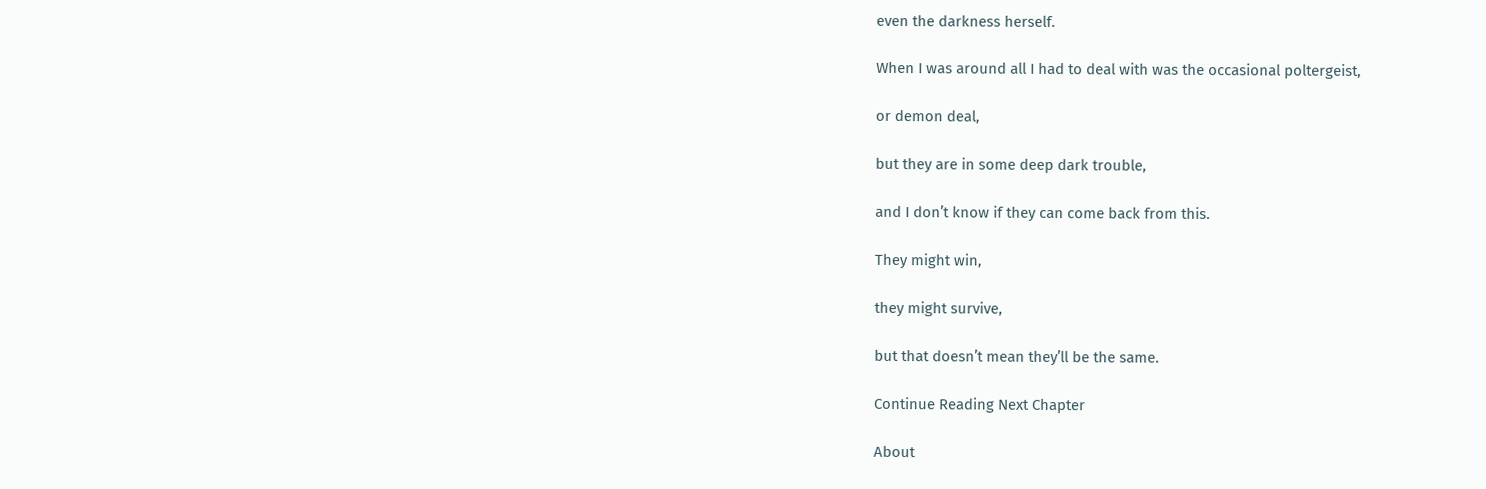even the darkness herself.

When I was around all I had to deal with was the occasional poltergeist,

or demon deal,

but they are in some deep dark trouble,

and I don’t know if they can come back from this.

They might win,

they might survive,

but that doesn’t mean they’ll be the same.

Continue Reading Next Chapter

About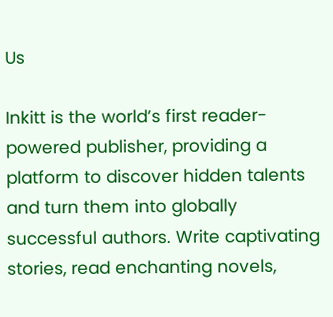Us

Inkitt is the world’s first reader-powered publisher, providing a platform to discover hidden talents and turn them into globally successful authors. Write captivating stories, read enchanting novels,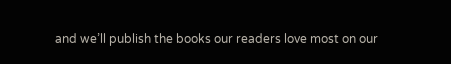and we’ll publish the books our readers love most on our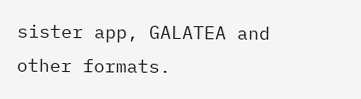sister app, GALATEA and other formats.